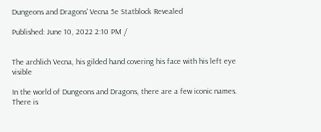Dungeons and Dragons' Vecna 5e Statblock Revealed

Published: June 10, 2022 2:10 PM /


The archlich Vecna, his gilded hand covering his face with his left eye visible

In the world of Dungeons and Dragons, there are a few iconic names. There is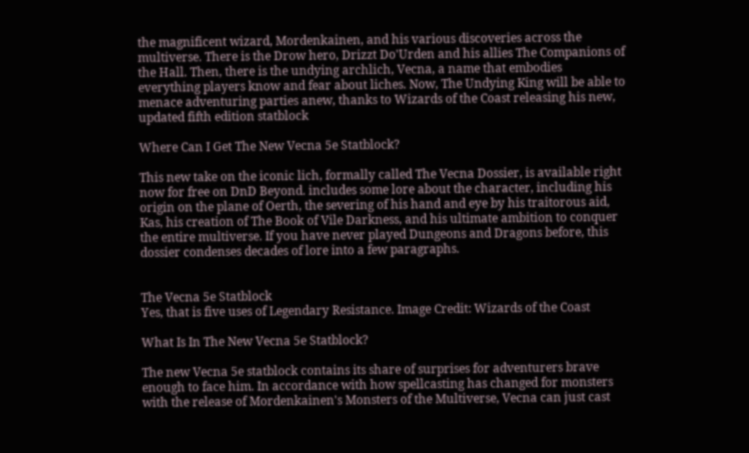the magnificent wizard, Mordenkainen, and his various discoveries across the multiverse. There is the Drow hero, Drizzt Do'Urden and his allies The Companions of the Hall. Then, there is the undying archlich, Vecna, a name that embodies everything players know and fear about liches. Now, The Undying King will be able to menace adventuring parties anew, thanks to Wizards of the Coast releasing his new, updated fifth edition statblock

Where Can I Get The New Vecna 5e Statblock?

This new take on the iconic lich, formally called The Vecna Dossier, is available right now for free on DnD Beyond. includes some lore about the character, including his origin on the plane of Oerth, the severing of his hand and eye by his traitorous aid, Kas, his creation of The Book of Vile Darkness, and his ultimate ambition to conquer the entire multiverse. If you have never played Dungeons and Dragons before, this dossier condenses decades of lore into a few paragraphs.


The Vecna 5e Statblock
Yes, that is five uses of Legendary Resistance. Image Credit: Wizards of the Coast

What Is In The New Vecna 5e Statblock?

The new Vecna 5e statblock contains its share of surprises for adventurers brave enough to face him. In accordance with how spellcasting has changed for monsters with the release of Mordenkainen's Monsters of the Multiverse, Vecna can just cast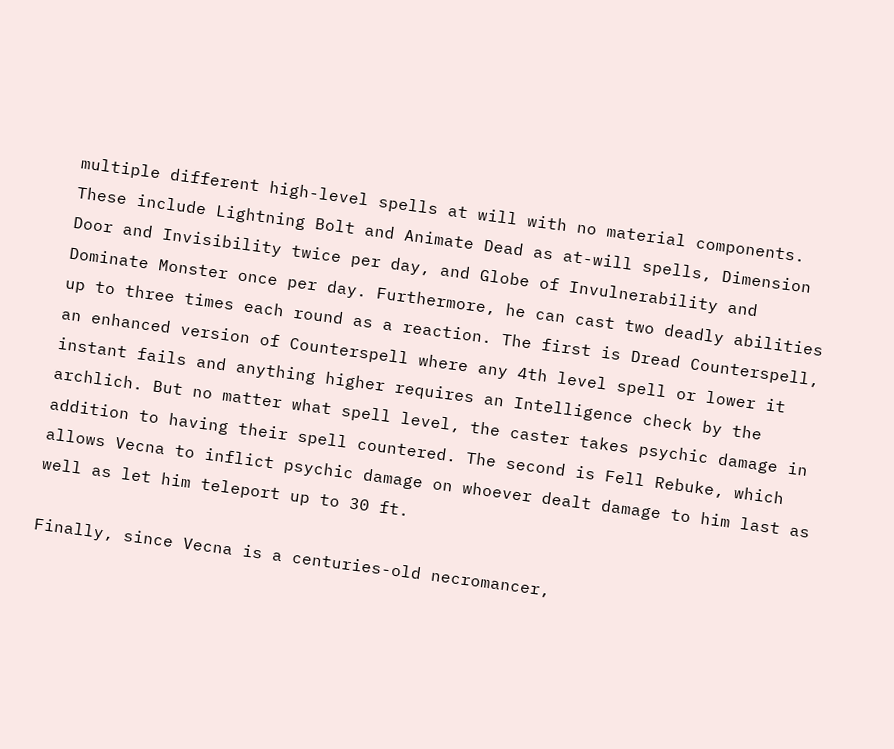multiple different high-level spells at will with no material components. These include Lightning Bolt and Animate Dead as at-will spells, Dimension Door and Invisibility twice per day, and Globe of Invulnerability and Dominate Monster once per day. Furthermore, he can cast two deadly abilities up to three times each round as a reaction. The first is Dread Counterspell, an enhanced version of Counterspell where any 4th level spell or lower it instant fails and anything higher requires an Intelligence check by the archlich. But no matter what spell level, the caster takes psychic damage in addition to having their spell countered. The second is Fell Rebuke, which allows Vecna to inflict psychic damage on whoever dealt damage to him last as well as let him teleport up to 30 ft.

Finally, since Vecna is a centuries-old necromancer,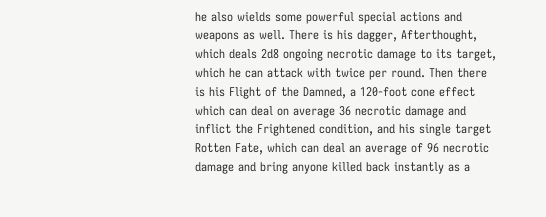he also wields some powerful special actions and weapons as well. There is his dagger, Afterthought, which deals 2d8 ongoing necrotic damage to its target, which he can attack with twice per round. Then there is his Flight of the Damned, a 120-foot cone effect which can deal on average 36 necrotic damage and inflict the Frightened condition, and his single target Rotten Fate, which can deal an average of 96 necrotic damage and bring anyone killed back instantly as a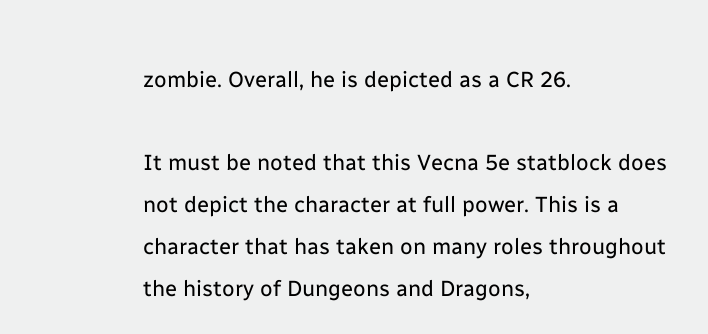zombie. Overall, he is depicted as a CR 26.

It must be noted that this Vecna 5e statblock does not depict the character at full power. This is a character that has taken on many roles throughout the history of Dungeons and Dragons,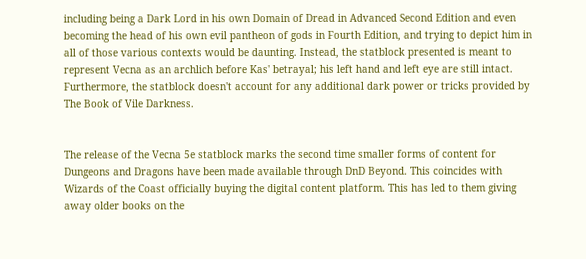including being a Dark Lord in his own Domain of Dread in Advanced Second Edition and even becoming the head of his own evil pantheon of gods in Fourth Edition, and trying to depict him in all of those various contexts would be daunting. Instead, the statblock presented is meant to represent Vecna as an archlich before Kas' betrayal; his left hand and left eye are still intact. Furthermore, the statblock doesn't account for any additional dark power or tricks provided by The Book of Vile Darkness.


The release of the Vecna 5e statblock marks the second time smaller forms of content for Dungeons and Dragons have been made available through DnD Beyond. This coincides with Wizards of the Coast officially buying the digital content platform. This has led to them giving away older books on the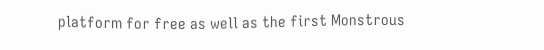platform for free as well as the first Monstrous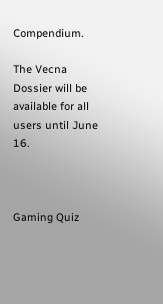Compendium.

The Vecna Dossier will be available for all users until June 16.



Gaming Quiz